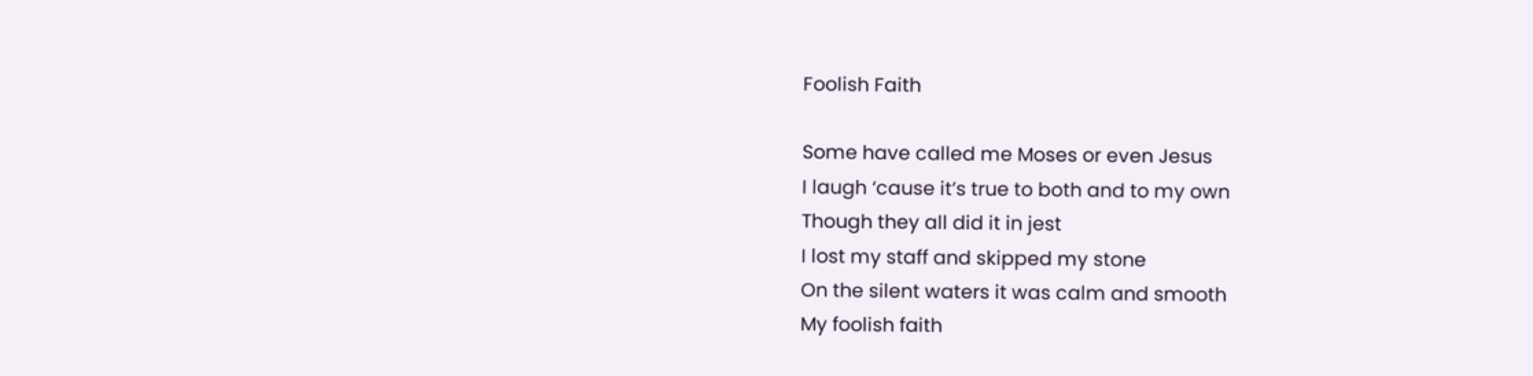Foolish Faith

Some have called me Moses or even Jesus
I laugh ‘cause it’s true to both and to my own
Though they all did it in jest
I lost my staff and skipped my stone
On the silent waters it was calm and smooth
My foolish faith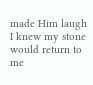made Him laugh
I knew my stone would return to me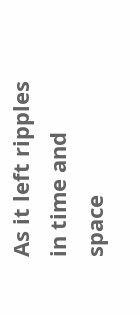As it left ripples in time and space